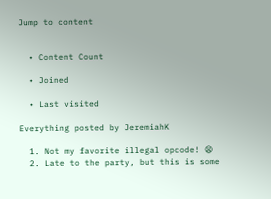Jump to content


  • Content Count

  • Joined

  • Last visited

Everything posted by JeremiahK

  1. Not my favorite illegal opcode! 😫
  2. Late to the party, but this is some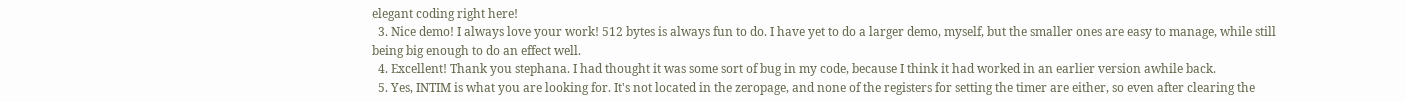elegant coding right here!
  3. Nice demo! I always love your work! 512 bytes is always fun to do. I have yet to do a larger demo, myself, but the smaller ones are easy to manage, while still being big enough to do an effect well.
  4. Excellent! Thank you stephana. I had thought it was some sort of bug in my code, because I think it had worked in an earlier version awhile back.
  5. Yes, INTIM is what you are looking for. It's not located in the zeropage, and none of the registers for setting the timer are either, so even after clearing the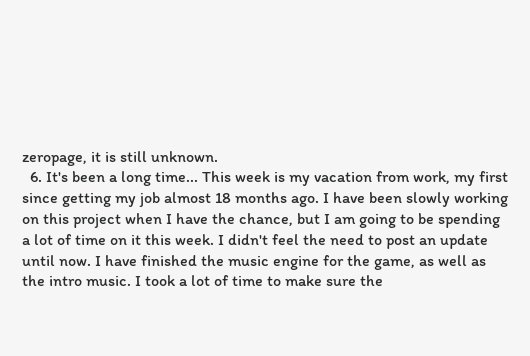zeropage, it is still unknown.
  6. It's been a long time... This week is my vacation from work, my first since getting my job almost 18 months ago. I have been slowly working on this project when I have the chance, but I am going to be spending a lot of time on it this week. I didn't feel the need to post an update until now. I have finished the music engine for the game, as well as the intro music. I took a lot of time to make sure the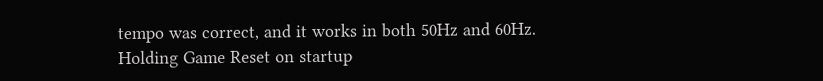tempo was correct, and it works in both 50Hz and 60Hz. Holding Game Reset on startup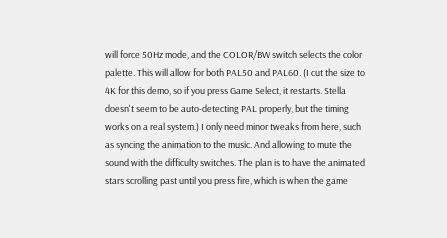will force 50Hz mode, and the COLOR/BW switch selects the color palette. This will allow for both PAL50 and PAL60. (I cut the size to 4K for this demo, so if you press Game Select, it restarts. Stella doesn't seem to be auto-detecting PAL properly, but the timing works on a real system.) I only need minor tweaks from here, such as syncing the animation to the music. And allowing to mute the sound with the difficulty switches. The plan is to have the animated stars scrolling past until you press fire, which is when the game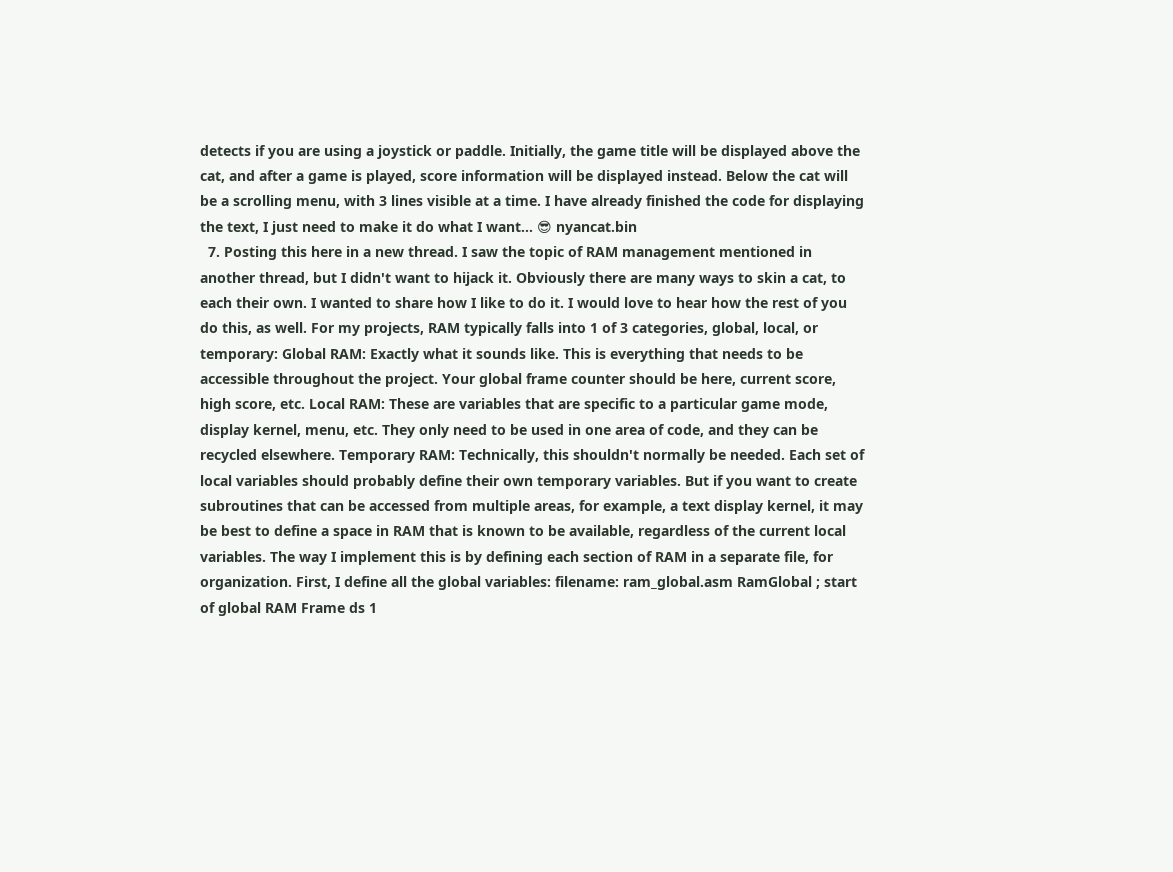detects if you are using a joystick or paddle. Initially, the game title will be displayed above the cat, and after a game is played, score information will be displayed instead. Below the cat will be a scrolling menu, with 3 lines visible at a time. I have already finished the code for displaying the text, I just need to make it do what I want... 😎 nyancat.bin
  7. Posting this here in a new thread. I saw the topic of RAM management mentioned in another thread, but I didn't want to hijack it. Obviously there are many ways to skin a cat, to each their own. I wanted to share how I like to do it. I would love to hear how the rest of you do this, as well. For my projects, RAM typically falls into 1 of 3 categories, global, local, or temporary: Global RAM: Exactly what it sounds like. This is everything that needs to be accessible throughout the project. Your global frame counter should be here, current score, high score, etc. Local RAM: These are variables that are specific to a particular game mode, display kernel, menu, etc. They only need to be used in one area of code, and they can be recycled elsewhere. Temporary RAM: Technically, this shouldn't normally be needed. Each set of local variables should probably define their own temporary variables. But if you want to create subroutines that can be accessed from multiple areas, for example, a text display kernel, it may be best to define a space in RAM that is known to be available, regardless of the current local variables. The way I implement this is by defining each section of RAM in a separate file, for organization. First, I define all the global variables: filename: ram_global.asm RamGlobal ; start of global RAM Frame ds 1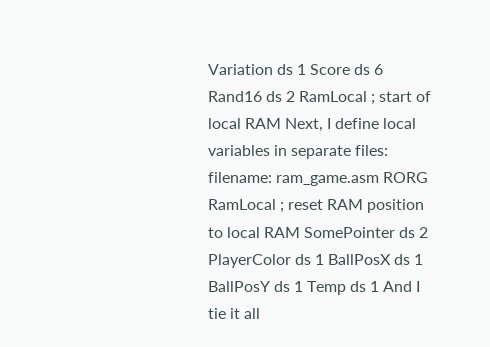Variation ds 1 Score ds 6 Rand16 ds 2 RamLocal ; start of local RAM Next, I define local variables in separate files: filename: ram_game.asm RORG RamLocal ; reset RAM position to local RAM SomePointer ds 2 PlayerColor ds 1 BallPosX ds 1 BallPosY ds 1 Temp ds 1 And I tie it all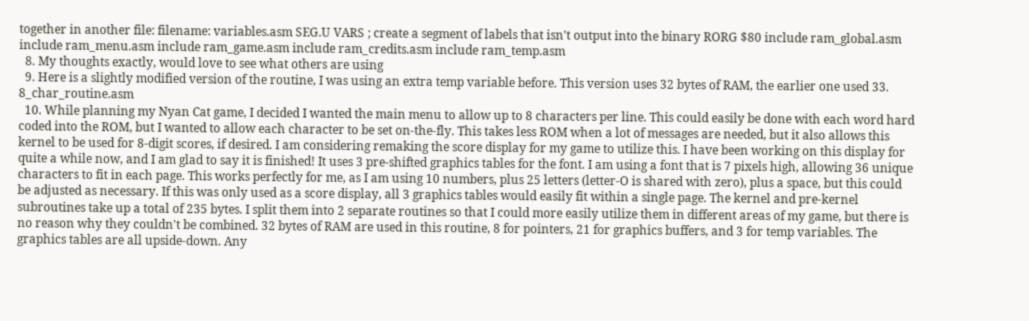together in another file: filename: variables.asm SEG.U VARS ; create a segment of labels that isn't output into the binary RORG $80 include ram_global.asm include ram_menu.asm include ram_game.asm include ram_credits.asm include ram_temp.asm
  8. My thoughts exactly, would love to see what others are using
  9. Here is a slightly modified version of the routine, I was using an extra temp variable before. This version uses 32 bytes of RAM, the earlier one used 33. 8_char_routine.asm
  10. While planning my Nyan Cat game, I decided I wanted the main menu to allow up to 8 characters per line. This could easily be done with each word hard coded into the ROM, but I wanted to allow each character to be set on-the-fly. This takes less ROM when a lot of messages are needed, but it also allows this kernel to be used for 8-digit scores, if desired. I am considering remaking the score display for my game to utilize this. I have been working on this display for quite a while now, and I am glad to say it is finished! It uses 3 pre-shifted graphics tables for the font. I am using a font that is 7 pixels high, allowing 36 unique characters to fit in each page. This works perfectly for me, as I am using 10 numbers, plus 25 letters (letter-O is shared with zero), plus a space, but this could be adjusted as necessary. If this was only used as a score display, all 3 graphics tables would easily fit within a single page. The kernel and pre-kernel subroutines take up a total of 235 bytes. I split them into 2 separate routines so that I could more easily utilize them in different areas of my game, but there is no reason why they couldn't be combined. 32 bytes of RAM are used in this routine, 8 for pointers, 21 for graphics buffers, and 3 for temp variables. The graphics tables are all upside-down. Any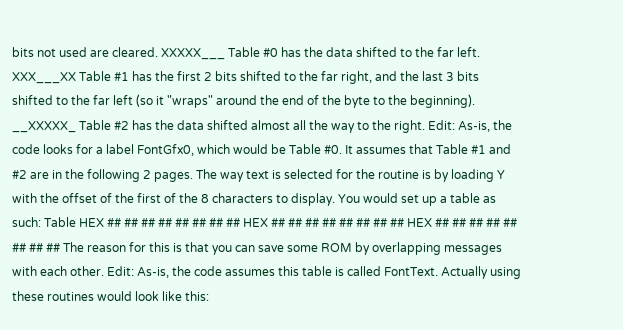bits not used are cleared. XXXXX___ Table #0 has the data shifted to the far left. XXX___XX Table #1 has the first 2 bits shifted to the far right, and the last 3 bits shifted to the far left (so it "wraps" around the end of the byte to the beginning). __XXXXX_ Table #2 has the data shifted almost all the way to the right. Edit: As-is, the code looks for a label FontGfx0, which would be Table #0. It assumes that Table #1 and #2 are in the following 2 pages. The way text is selected for the routine is by loading Y with the offset of the first of the 8 characters to display. You would set up a table as such: Table HEX ## ## ## ## ## ## ## ## HEX ## ## ## ## ## ## ## ## HEX ## ## ## ## ## ## ## ## The reason for this is that you can save some ROM by overlapping messages with each other. Edit: As-is, the code assumes this table is called FontText. Actually using these routines would look like this: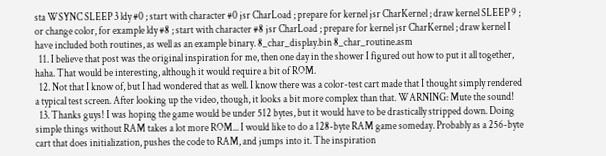sta WSYNC SLEEP 3 ldy #0 ; start with character #0 jsr CharLoad ; prepare for kernel jsr CharKernel ; draw kernel SLEEP 9 ; or change color, for example ldy #8 ; start with character #8 jsr CharLoad ; prepare for kernel jsr CharKernel ; draw kernel I have included both routines, as well as an example binary. 8_char_display.bin 8_char_routine.asm
  11. I believe that post was the original inspiration for me, then one day in the shower I figured out how to put it all together, haha. That would be interesting, although it would require a bit of ROM.
  12. Not that I know of, but I had wondered that as well. I know there was a color-test cart made that I thought simply rendered a typical test screen. After looking up the video, though, it looks a bit more complex than that. WARNING: Mute the sound!
  13. Thanks guys! I was hoping the game would be under 512 bytes, but it would have to be drastically stripped down. Doing simple things without RAM takes a lot more ROM... I would like to do a 128-byte RAM game someday. Probably as a 256-byte cart that does initialization, pushes the code to RAM, and jumps into it. The inspiration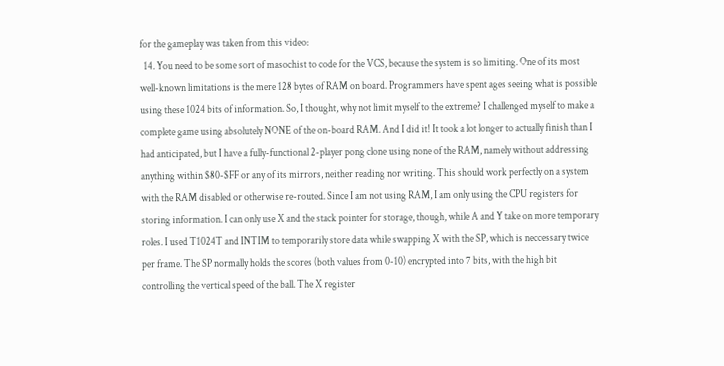for the gameplay was taken from this video:
  14. You need to be some sort of masochist to code for the VCS, because the system is so limiting. One of its most well-known limitations is the mere 128 bytes of RAM on board. Programmers have spent ages seeing what is possible using these 1024 bits of information. So, I thought, why not limit myself to the extreme? I challenged myself to make a complete game using absolutely NONE of the on-board RAM. And I did it! It took a lot longer to actually finish than I had anticipated, but I have a fully-functional 2-player pong clone using none of the RAM, namely without addressing anything within $80-$FF or any of its mirrors, neither reading nor writing. This should work perfectly on a system with the RAM disabled or otherwise re-routed. Since I am not using RAM, I am only using the CPU registers for storing information. I can only use X and the stack pointer for storage, though, while A and Y take on more temporary roles. I used T1024T and INTIM to temporarily store data while swapping X with the SP, which is neccessary twice per frame. The SP normally holds the scores (both values from 0-10) encrypted into 7 bits, with the high bit controlling the vertical speed of the ball. The X register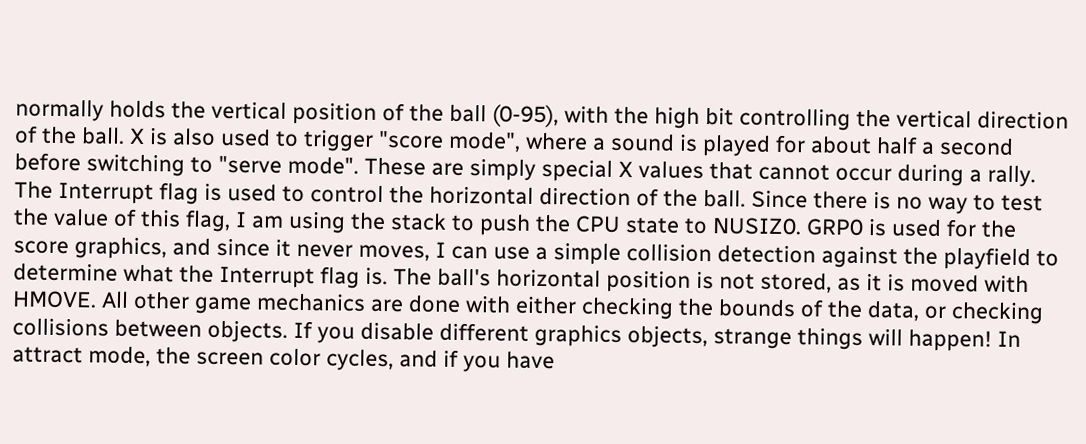normally holds the vertical position of the ball (0-95), with the high bit controlling the vertical direction of the ball. X is also used to trigger "score mode", where a sound is played for about half a second before switching to "serve mode". These are simply special X values that cannot occur during a rally. The Interrupt flag is used to control the horizontal direction of the ball. Since there is no way to test the value of this flag, I am using the stack to push the CPU state to NUSIZ0. GRP0 is used for the score graphics, and since it never moves, I can use a simple collision detection against the playfield to determine what the Interrupt flag is. The ball's horizontal position is not stored, as it is moved with HMOVE. All other game mechanics are done with either checking the bounds of the data, or checking collisions between objects. If you disable different graphics objects, strange things will happen! In attract mode, the screen color cycles, and if you have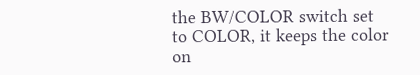the BW/COLOR switch set to COLOR, it keeps the color on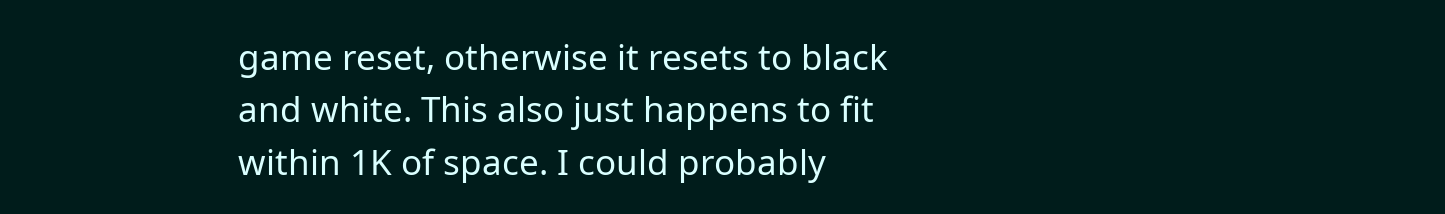game reset, otherwise it resets to black and white. This also just happens to fit within 1K of space. I could probably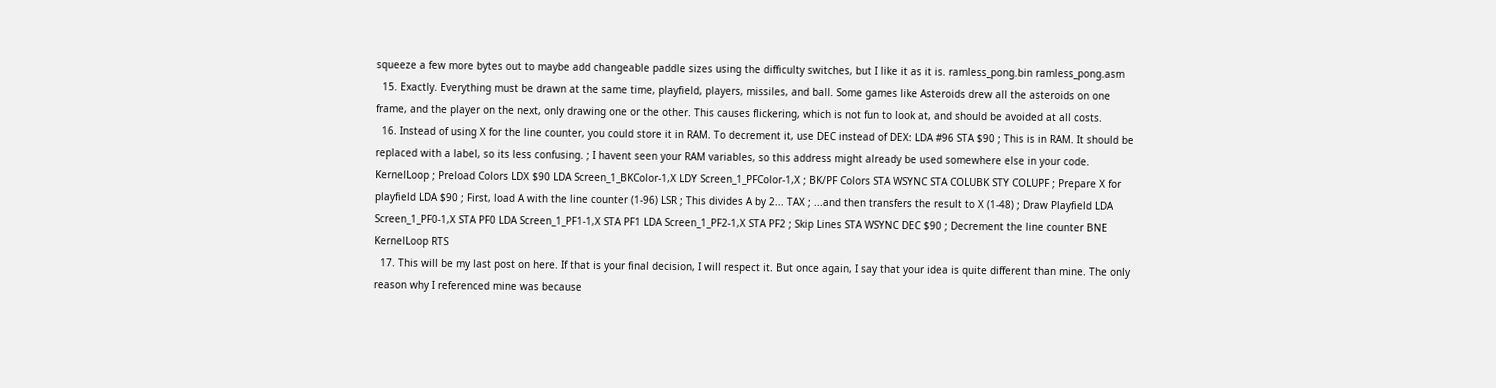squeeze a few more bytes out to maybe add changeable paddle sizes using the difficulty switches, but I like it as it is. ramless_pong.bin ramless_pong.asm
  15. Exactly. Everything must be drawn at the same time, playfield, players, missiles, and ball. Some games like Asteroids drew all the asteroids on one frame, and the player on the next, only drawing one or the other. This causes flickering, which is not fun to look at, and should be avoided at all costs.
  16. Instead of using X for the line counter, you could store it in RAM. To decrement it, use DEC instead of DEX: LDA #96 STA $90 ; This is in RAM. It should be replaced with a label, so its less confusing. ; I havent seen your RAM variables, so this address might already be used somewhere else in your code. KernelLoop ; Preload Colors LDX $90 LDA Screen_1_BKColor-1,X LDY Screen_1_PFColor-1,X ; BK/PF Colors STA WSYNC STA COLUBK STY COLUPF ; Prepare X for playfield LDA $90 ; First, load A with the line counter (1-96) LSR ; This divides A by 2... TAX ; ...and then transfers the result to X (1-48) ; Draw Playfield LDA Screen_1_PF0-1,X STA PF0 LDA Screen_1_PF1-1,X STA PF1 LDA Screen_1_PF2-1,X STA PF2 ; Skip Lines STA WSYNC DEC $90 ; Decrement the line counter BNE KernelLoop RTS
  17. This will be my last post on here. If that is your final decision, I will respect it. But once again, I say that your idea is quite different than mine. The only reason why I referenced mine was because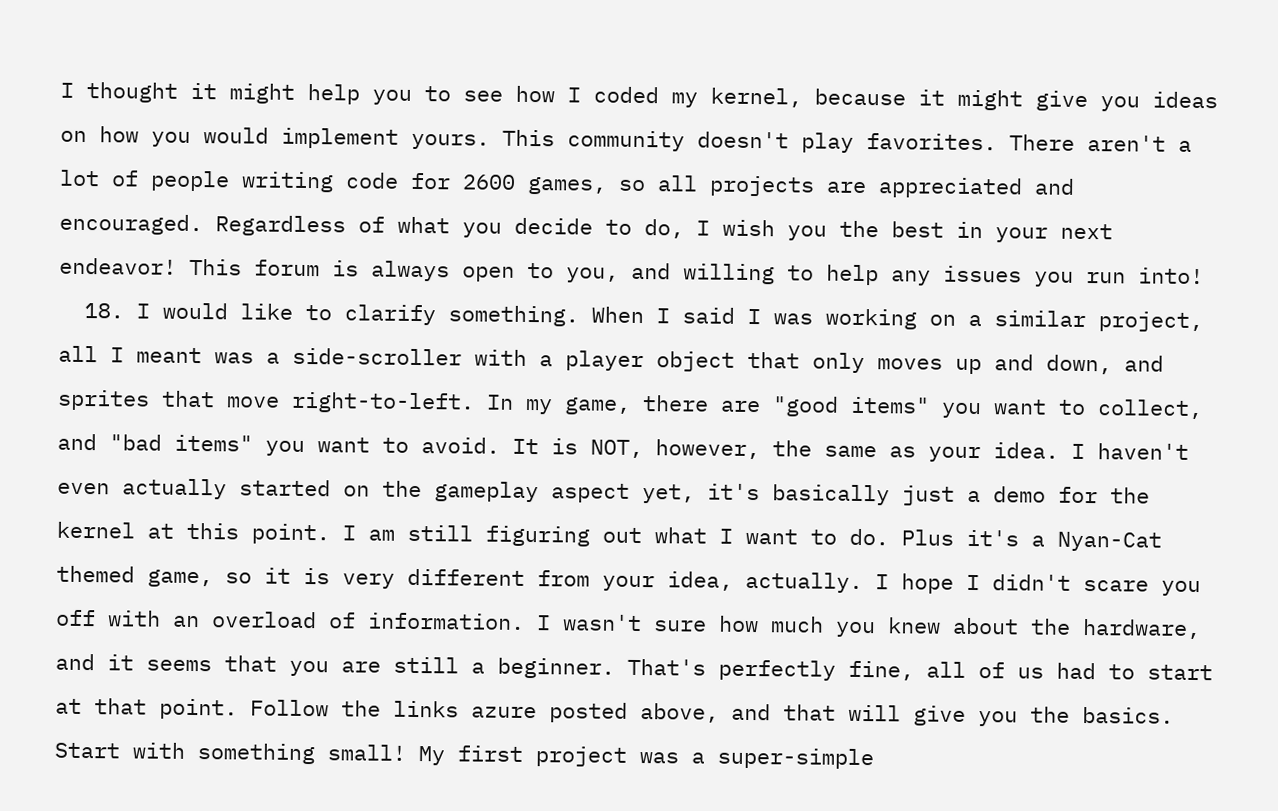I thought it might help you to see how I coded my kernel, because it might give you ideas on how you would implement yours. This community doesn't play favorites. There aren't a lot of people writing code for 2600 games, so all projects are appreciated and encouraged. Regardless of what you decide to do, I wish you the best in your next endeavor! This forum is always open to you, and willing to help any issues you run into!
  18. I would like to clarify something. When I said I was working on a similar project, all I meant was a side-scroller with a player object that only moves up and down, and sprites that move right-to-left. In my game, there are "good items" you want to collect, and "bad items" you want to avoid. It is NOT, however, the same as your idea. I haven't even actually started on the gameplay aspect yet, it's basically just a demo for the kernel at this point. I am still figuring out what I want to do. Plus it's a Nyan-Cat themed game, so it is very different from your idea, actually. I hope I didn't scare you off with an overload of information. I wasn't sure how much you knew about the hardware, and it seems that you are still a beginner. That's perfectly fine, all of us had to start at that point. Follow the links azure posted above, and that will give you the basics. Start with something small! My first project was a super-simple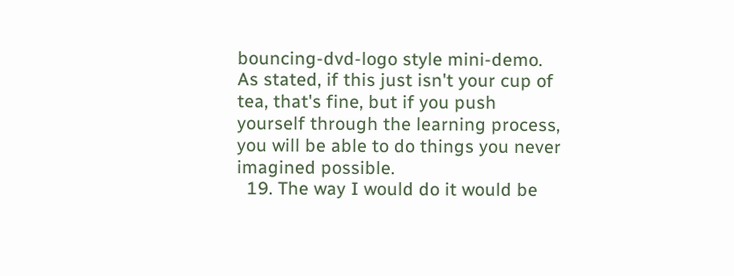bouncing-dvd-logo style mini-demo. As stated, if this just isn't your cup of tea, that's fine, but if you push yourself through the learning process, you will be able to do things you never imagined possible.
  19. The way I would do it would be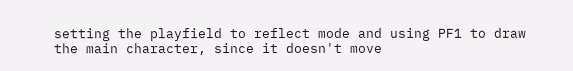setting the playfield to reflect mode and using PF1 to draw the main character, since it doesn't move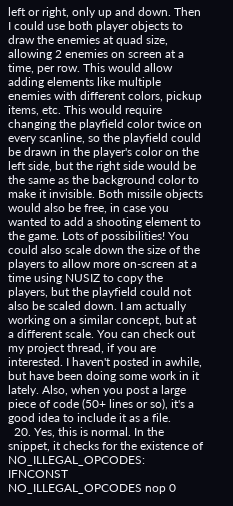left or right, only up and down. Then I could use both player objects to draw the enemies at quad size, allowing 2 enemies on screen at a time, per row. This would allow adding elements like multiple enemies with different colors, pickup items, etc. This would require changing the playfield color twice on every scanline, so the playfield could be drawn in the player's color on the left side, but the right side would be the same as the background color to make it invisible. Both missile objects would also be free, in case you wanted to add a shooting element to the game. Lots of possibilities! You could also scale down the size of the players to allow more on-screen at a time using NUSIZ to copy the players, but the playfield could not also be scaled down. I am actually working on a similar concept, but at a different scale. You can check out my project thread, if you are interested. I haven't posted in awhile, but have been doing some work in it lately. Also, when you post a large piece of code (50+ lines or so), it's a good idea to include it as a file.
  20. Yes, this is normal. In the snippet, it checks for the existence of NO_ILLEGAL_OPCODES: IFNCONST NO_ILLEGAL_OPCODES nop 0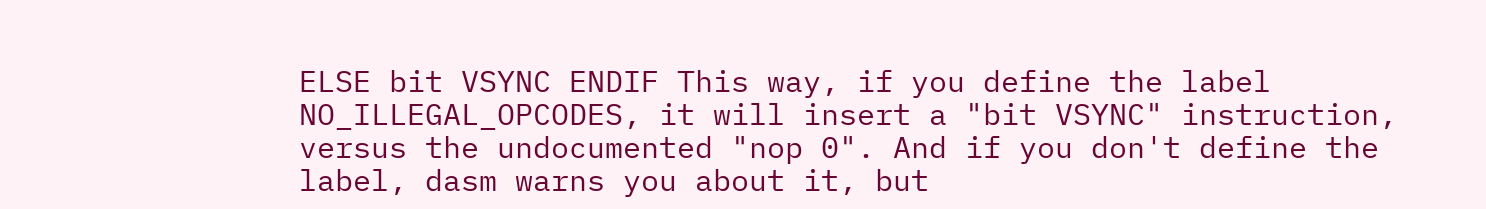ELSE bit VSYNC ENDIF This way, if you define the label NO_ILLEGAL_OPCODES, it will insert a "bit VSYNC" instruction, versus the undocumented "nop 0". And if you don't define the label, dasm warns you about it, but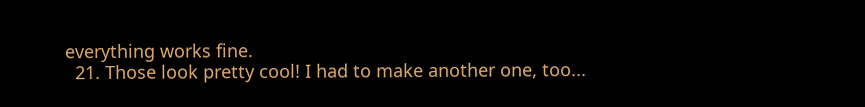everything works fine.
  21. Those look pretty cool! I had to make another one, too...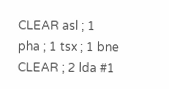CLEAR asl ; 1 pha ; 1 tsx ; 1 bne CLEAR ; 2 lda #1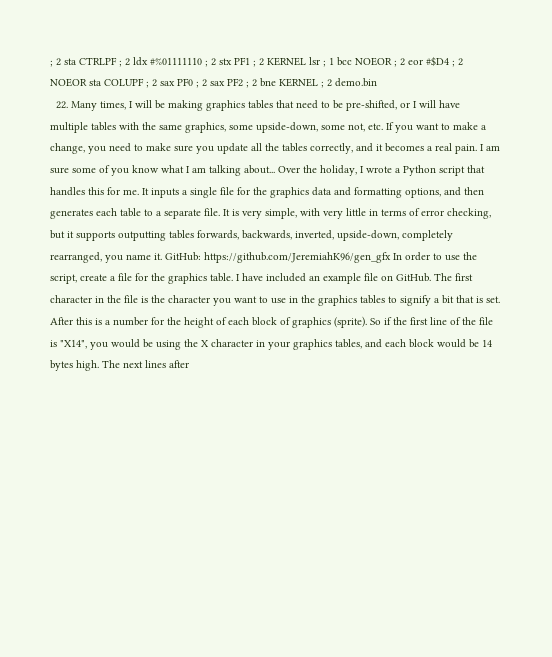; 2 sta CTRLPF ; 2 ldx #%01111110 ; 2 stx PF1 ; 2 KERNEL lsr ; 1 bcc NOEOR ; 2 eor #$D4 ; 2 NOEOR sta COLUPF ; 2 sax PF0 ; 2 sax PF2 ; 2 bne KERNEL ; 2 demo.bin
  22. Many times, I will be making graphics tables that need to be pre-shifted, or I will have multiple tables with the same graphics, some upside-down, some not, etc. If you want to make a change, you need to make sure you update all the tables correctly, and it becomes a real pain. I am sure some of you know what I am talking about... Over the holiday, I wrote a Python script that handles this for me. It inputs a single file for the graphics data and formatting options, and then generates each table to a separate file. It is very simple, with very little in terms of error checking, but it supports outputting tables forwards, backwards, inverted, upside-down, completely rearranged, you name it. GitHub: https://github.com/JeremiahK96/gen_gfx In order to use the script, create a file for the graphics table. I have included an example file on GitHub. The first character in the file is the character you want to use in the graphics tables to signify a bit that is set. After this is a number for the height of each block of graphics (sprite). So if the first line of the file is "X14", you would be using the X character in your graphics tables, and each block would be 14 bytes high. The next lines after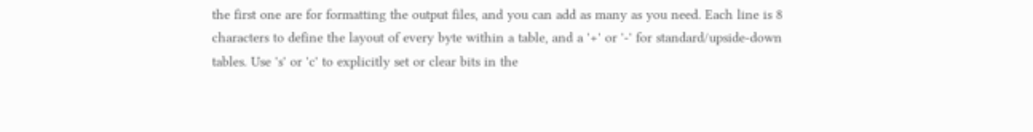the first one are for formatting the output files, and you can add as many as you need. Each line is 8 characters to define the layout of every byte within a table, and a '+' or '-' for standard/upside-down tables. Use 's' or 'c' to explicitly set or clear bits in the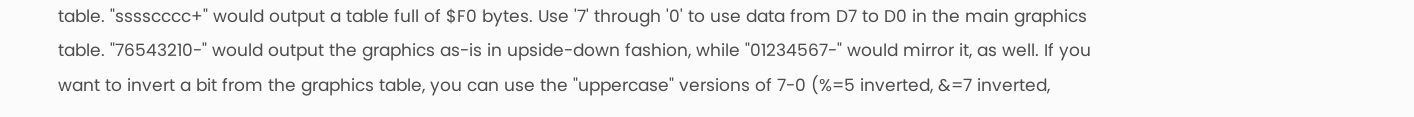table. "sssscccc+" would output a table full of $F0 bytes. Use '7' through '0' to use data from D7 to D0 in the main graphics table. "76543210-" would output the graphics as-is in upside-down fashion, while "01234567-" would mirror it, as well. If you want to invert a bit from the graphics table, you can use the "uppercase" versions of 7-0 (%=5 inverted, &=7 inverted,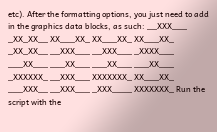etc). After the formatting options, you just need to add in the graphics data blocks, as such: __XXX___ _XX_XX__ XX___XX_ XX___XX_ XX___XX_ _XX_XX__ __XXX___ __XXX___ _XXXX___ ___XX___ ___XX___ ___XX___ ___XX___ _XXXXXX_ __XXX___ XXXXXXX_ XX___XX_ ___XXX__ __XXX___ _XXX____ XXXXXXX_ Run the script with the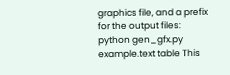graphics file, and a prefix for the output files: python gen_gfx.py example.text table This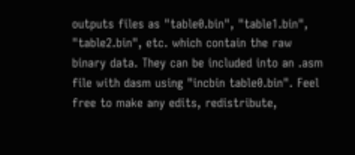outputs files as "table0.bin", "table1.bin", "table2.bin", etc. which contain the raw binary data. They can be included into an .asm file with dasm using "incbin table0.bin". Feel free to make any edits, redistribute,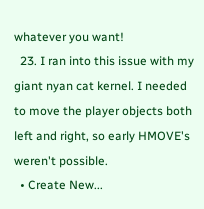whatever you want!
  23. I ran into this issue with my giant nyan cat kernel. I needed to move the player objects both left and right, so early HMOVE's weren't possible.
  • Create New...